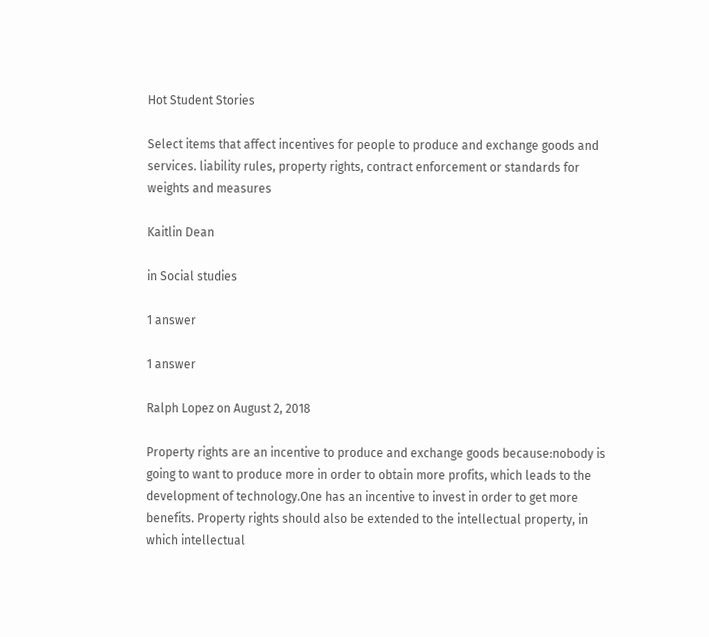Hot Student Stories

Select items that affect incentives for people to produce and exchange goods and services. liability rules, property rights, contract enforcement or standards for weights and measures

Kaitlin Dean

in Social studies

1 answer

1 answer

Ralph Lopez on August 2, 2018

Property rights are an incentive to produce and exchange goods because:nobody is going to want to produce more in order to obtain more profits, which leads to the development of technology.One has an incentive to invest in order to get more benefits. Property rights should also be extended to the intellectual property, in which intellectual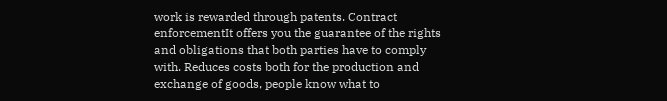work is rewarded through patents. Contract enforcementIt offers you the guarantee of the rights and obligations that both parties have to comply with. Reduces costs both for the production and exchange of goods, people know what to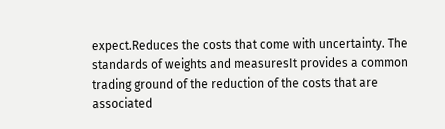expect.Reduces the costs that come with uncertainty. The standards of weights and measuresIt provides a common trading ground of the reduction of the costs that are associated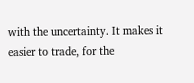with the uncertainty. It makes it easier to trade, for the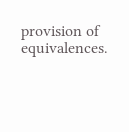provision of equivalences.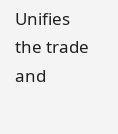Unifies the trade and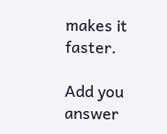makes it faster.

Add you answer